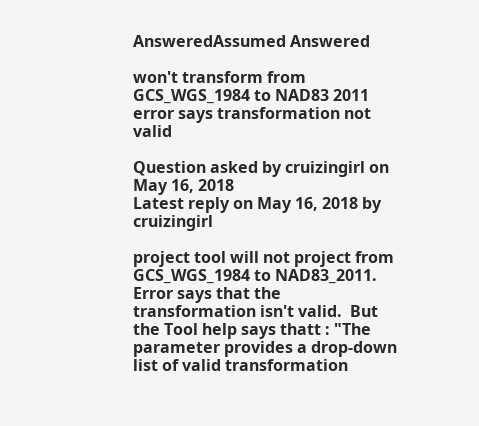AnsweredAssumed Answered

won't transform from GCS_WGS_1984 to NAD83 2011 error says transformation not valid

Question asked by cruizingirl on May 16, 2018
Latest reply on May 16, 2018 by cruizingirl

project tool will not project from GCS_WGS_1984 to NAD83_2011.   Error says that the transformation isn't valid.  But the Tool help says thatt : "The parameter provides a drop-down list of valid transformation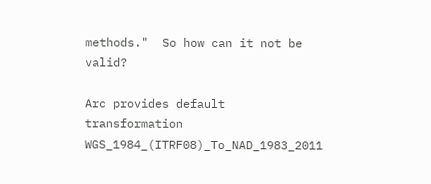methods."  So how can it not be valid?

Arc provides default transformation WGS_1984_(ITRF08)_To_NAD_1983_2011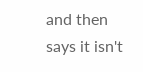and then says it isn't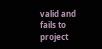valid and fails to project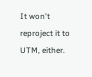It won't reproject it to UTM, either.